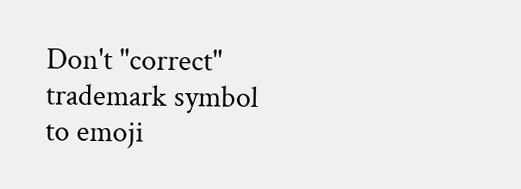Don't "correct" trademark symbol to emoji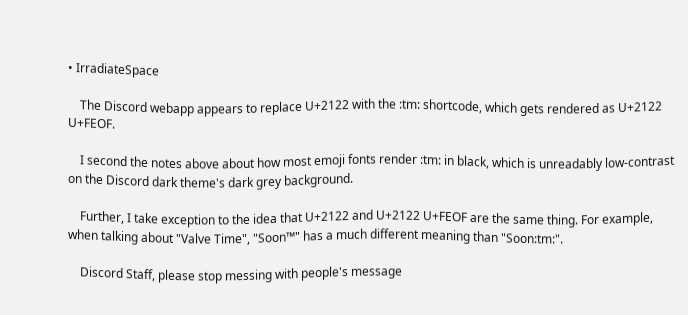• IrradiateSpace

    The Discord webapp appears to replace U+2122 with the :tm: shortcode, which gets rendered as U+2122 U+FEOF.

    I second the notes above about how most emoji fonts render :tm: in black, which is unreadably low-contrast on the Discord dark theme's dark grey background.

    Further, I take exception to the idea that U+2122 and U+2122 U+FEOF are the same thing. For example, when talking about "Valve Time", "Soon™" has a much different meaning than "Soon:tm:".

    Discord Staff, please stop messing with people's message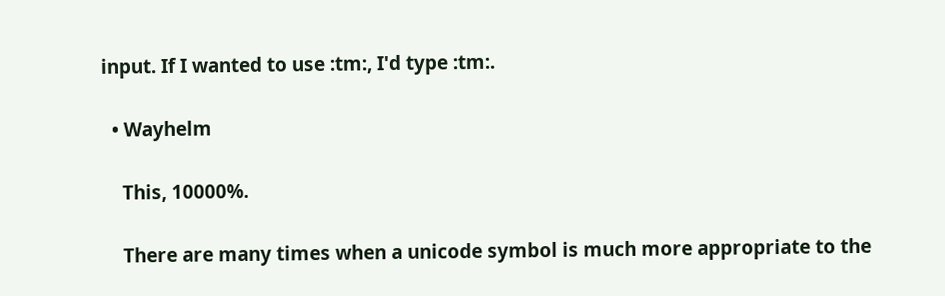input. If I wanted to use :tm:, I'd type :tm:.

  • Wayhelm

    This, 10000%.

    There are many times when a unicode symbol is much more appropriate to the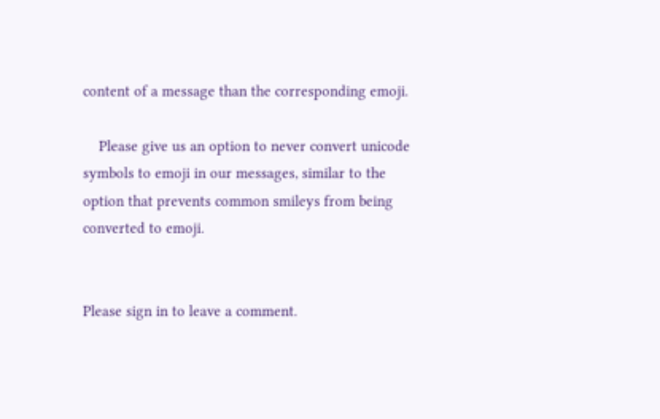content of a message than the corresponding emoji.

    Please give us an option to never convert unicode symbols to emoji in our messages, similar to the option that prevents common smileys from being converted to emoji.


Please sign in to leave a comment.